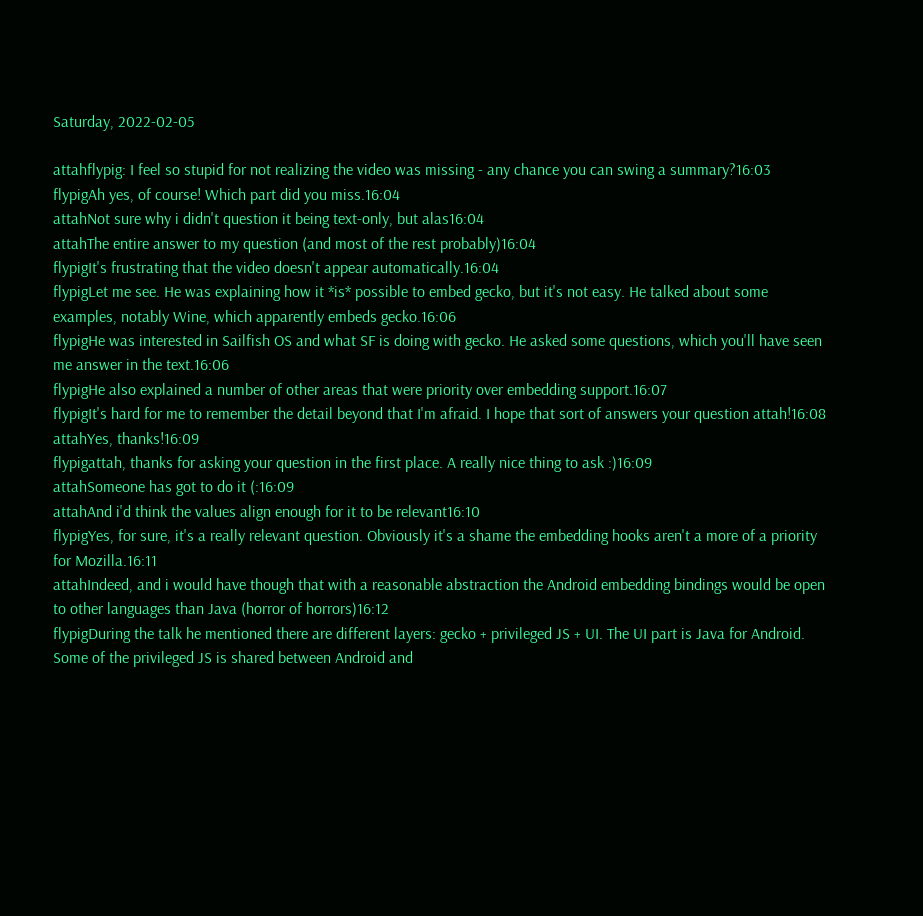Saturday, 2022-02-05

attahflypig: I feel so stupid for not realizing the video was missing - any chance you can swing a summary?16:03
flypigAh yes, of course! Which part did you miss.16:04
attahNot sure why i didn't question it being text-only, but alas16:04
attahThe entire answer to my question (and most of the rest probably)16:04
flypigIt's frustrating that the video doesn't appear automatically.16:04
flypigLet me see. He was explaining how it *is* possible to embed gecko, but it's not easy. He talked about some examples, notably Wine, which apparently embeds gecko.16:06
flypigHe was interested in Sailfish OS and what SF is doing with gecko. He asked some questions, which you'll have seen me answer in the text.16:06
flypigHe also explained a number of other areas that were priority over embedding support.16:07
flypigIt's hard for me to remember the detail beyond that I'm afraid. I hope that sort of answers your question attah!16:08
attahYes, thanks!16:09
flypigattah, thanks for asking your question in the first place. A really nice thing to ask :)16:09
attahSomeone has got to do it (:16:09
attahAnd i'd think the values align enough for it to be relevant16:10
flypigYes, for sure, it's a really relevant question. Obviously it's a shame the embedding hooks aren't a more of a priority for Mozilla.16:11
attahIndeed, and i would have though that with a reasonable abstraction the Android embedding bindings would be open to other languages than Java (horror of horrors)16:12
flypigDuring the talk he mentioned there are different layers: gecko + privileged JS + UI. The UI part is Java for Android. Some of the privileged JS is shared between Android and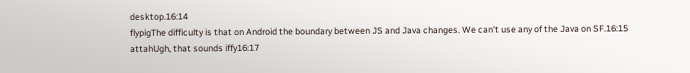desktop.16:14
flypigThe difficulty is that on Android the boundary between JS and Java changes. We can't use any of the Java on SF.16:15
attahUgh, that sounds iffy16:17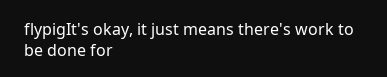flypigIt's okay, it just means there's work to be done for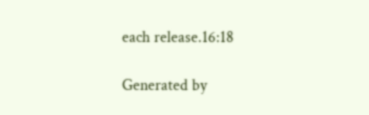each release.16:18

Generated by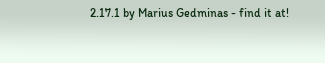2.17.1 by Marius Gedminas - find it at!